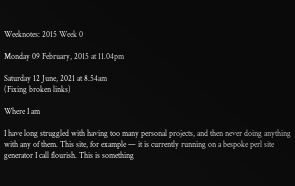Weeknotes: 2015 Week 0

Monday 09 February, 2015 at 11.04pm

Saturday 12 June, 2021 at 8.54am
(Fixing broken links)

Where I am

I have long struggled with having too many personal projects, and then never doing anything with any of them. This site, for example — it is currently running on a bespoke perl site generator I call flourish. This is something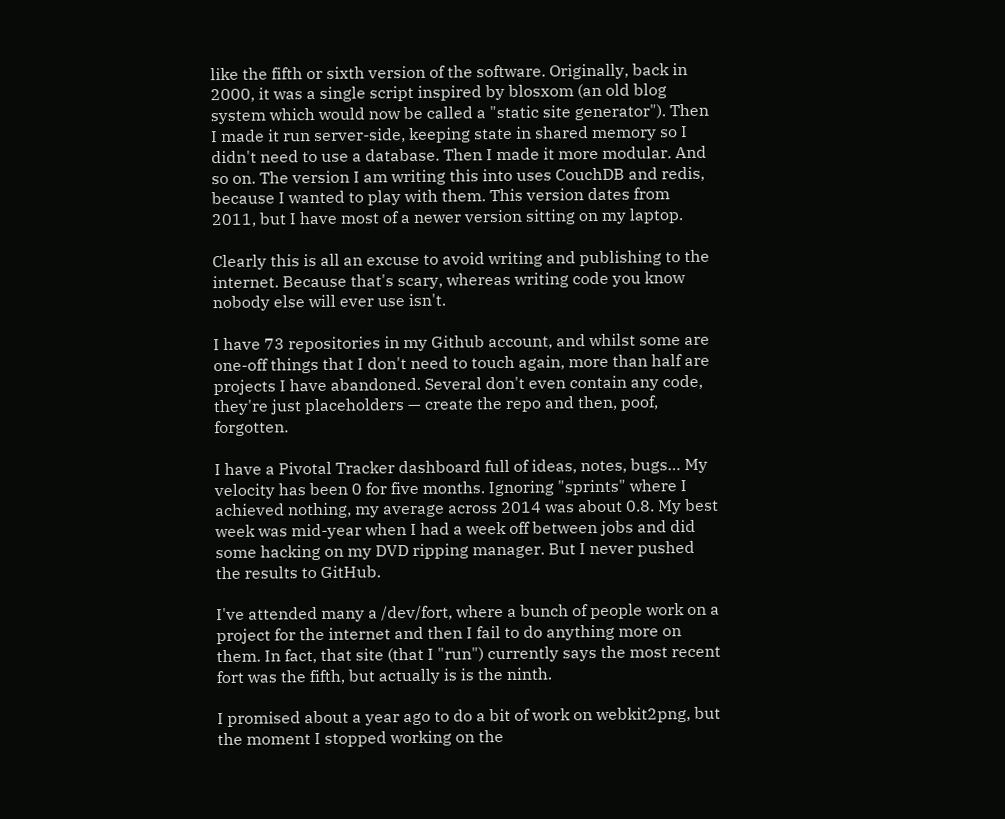like the fifth or sixth version of the software. Originally, back in 2000, it was a single script inspired by blosxom (an old blog system which would now be called a "static site generator"). Then I made it run server-side, keeping state in shared memory so I didn't need to use a database. Then I made it more modular. And so on. The version I am writing this into uses CouchDB and redis, because I wanted to play with them. This version dates from 2011, but I have most of a newer version sitting on my laptop.

Clearly this is all an excuse to avoid writing and publishing to the internet. Because that's scary, whereas writing code you know nobody else will ever use isn't.

I have 73 repositories in my Github account, and whilst some are one-off things that I don't need to touch again, more than half are projects I have abandoned. Several don't even contain any code, they're just placeholders — create the repo and then, poof, forgotten.

I have a Pivotal Tracker dashboard full of ideas, notes, bugs… My velocity has been 0 for five months. Ignoring "sprints" where I achieved nothing, my average across 2014 was about 0.8. My best week was mid-year when I had a week off between jobs and did some hacking on my DVD ripping manager. But I never pushed the results to GitHub.

I've attended many a /dev/fort, where a bunch of people work on a project for the internet and then I fail to do anything more on them. In fact, that site (that I "run") currently says the most recent fort was the fifth, but actually is is the ninth.

I promised about a year ago to do a bit of work on webkit2png, but the moment I stopped working on the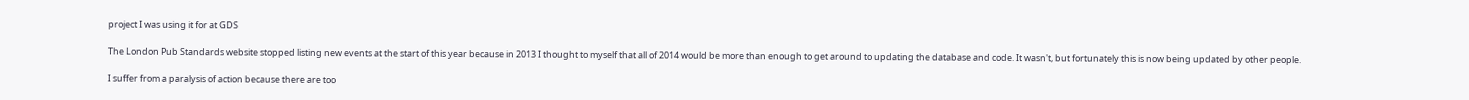project I was using it for at GDS

The London Pub Standards website stopped listing new events at the start of this year because in 2013 I thought to myself that all of 2014 would be more than enough to get around to updating the database and code. It wasn't, but fortunately this is now being updated by other people.

I suffer from a paralysis of action because there are too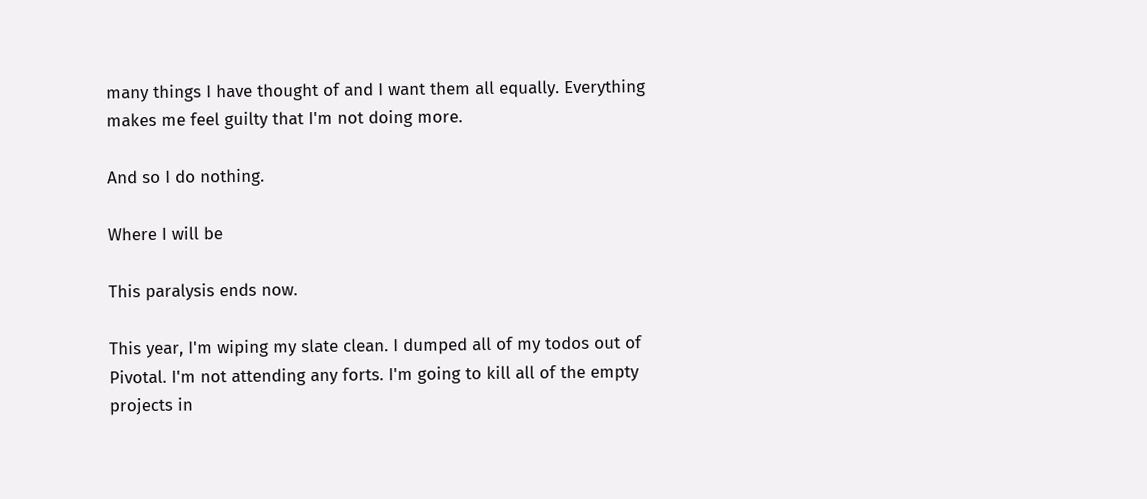many things I have thought of and I want them all equally. Everything makes me feel guilty that I'm not doing more.

And so I do nothing.

Where I will be

This paralysis ends now.

This year, I'm wiping my slate clean. I dumped all of my todos out of Pivotal. I'm not attending any forts. I'm going to kill all of the empty projects in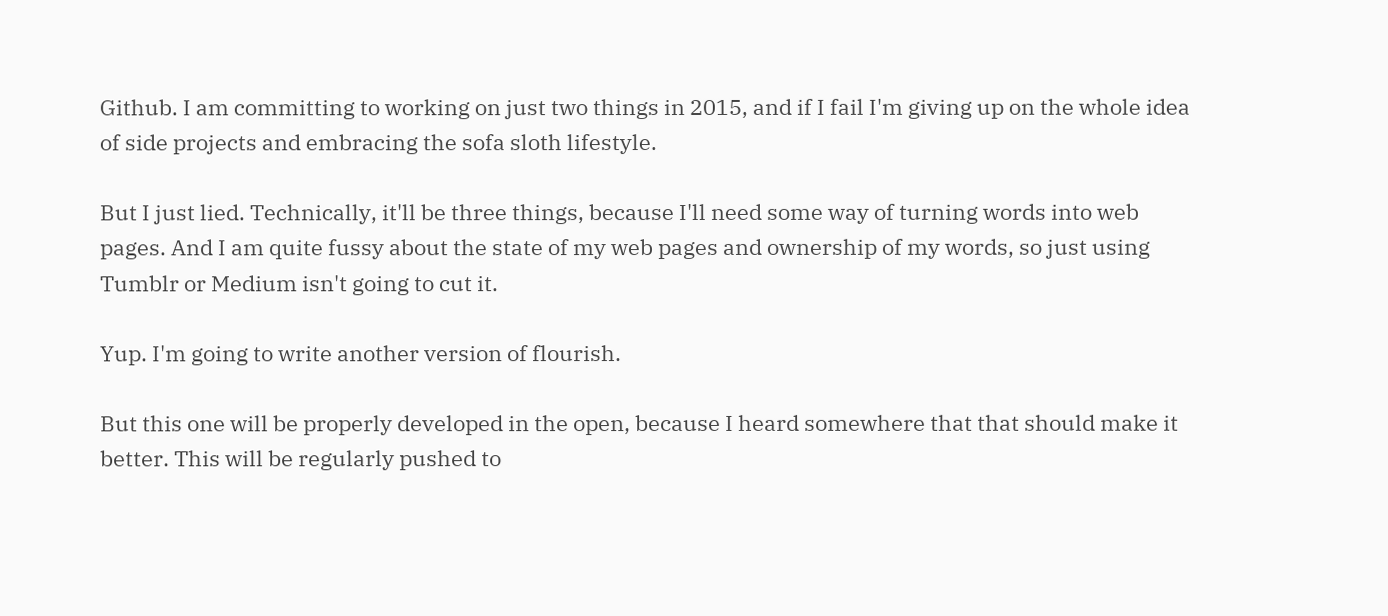Github. I am committing to working on just two things in 2015, and if I fail I'm giving up on the whole idea of side projects and embracing the sofa sloth lifestyle.

But I just lied. Technically, it'll be three things, because I'll need some way of turning words into web pages. And I am quite fussy about the state of my web pages and ownership of my words, so just using Tumblr or Medium isn't going to cut it.

Yup. I'm going to write another version of flourish.

But this one will be properly developed in the open, because I heard somewhere that that should make it better. This will be regularly pushed to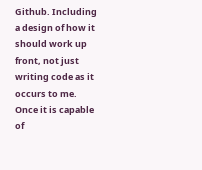Github. Including a design of how it should work up front, not just writing code as it occurs to me. Once it is capable of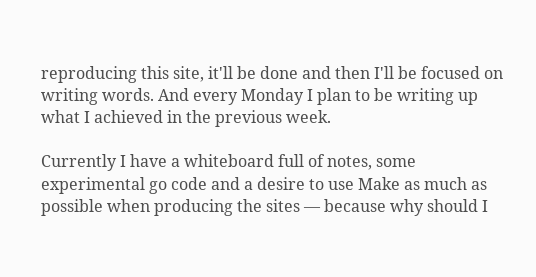reproducing this site, it'll be done and then I'll be focused on writing words. And every Monday I plan to be writing up what I achieved in the previous week.

Currently I have a whiteboard full of notes, some experimental go code and a desire to use Make as much as possible when producing the sites — because why should I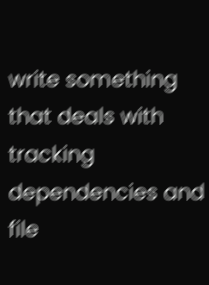write something that deals with tracking dependencies and file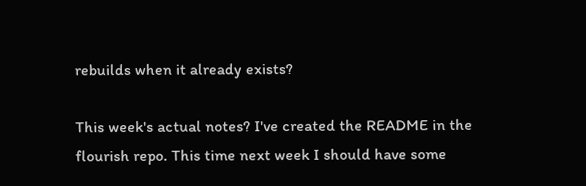rebuilds when it already exists?

This week's actual notes? I've created the README in the flourish repo. This time next week I should have some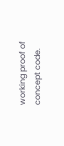working proof of concept code.